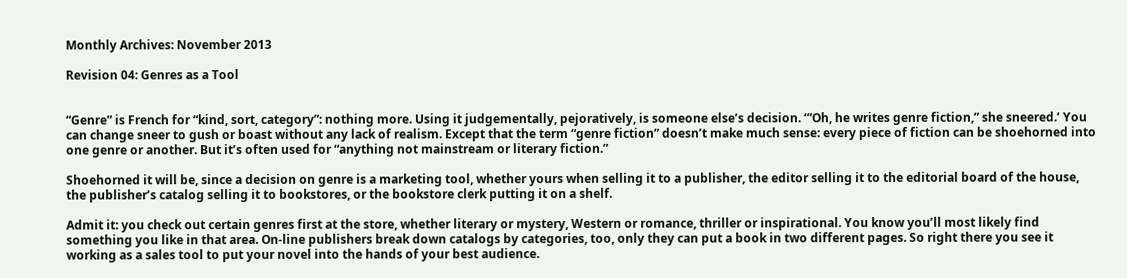Monthly Archives: November 2013

Revision 04: Genres as a Tool


“Genre” is French for “kind, sort, category”: nothing more. Using it judgementally, pejoratively, is someone else’s decision. ‘”Oh, he writes genre fiction,” she sneered.’ You can change sneer to gush or boast without any lack of realism. Except that the term “genre fiction” doesn’t make much sense: every piece of fiction can be shoehorned into one genre or another. But it’s often used for “anything not mainstream or literary fiction.”

Shoehorned it will be, since a decision on genre is a marketing tool, whether yours when selling it to a publisher, the editor selling it to the editorial board of the house, the publisher’s catalog selling it to bookstores, or the bookstore clerk putting it on a shelf.

Admit it: you check out certain genres first at the store, whether literary or mystery, Western or romance, thriller or inspirational. You know you’ll most likely find something you like in that area. On-line publishers break down catalogs by categories, too, only they can put a book in two different pages. So right there you see it working as a sales tool to put your novel into the hands of your best audience.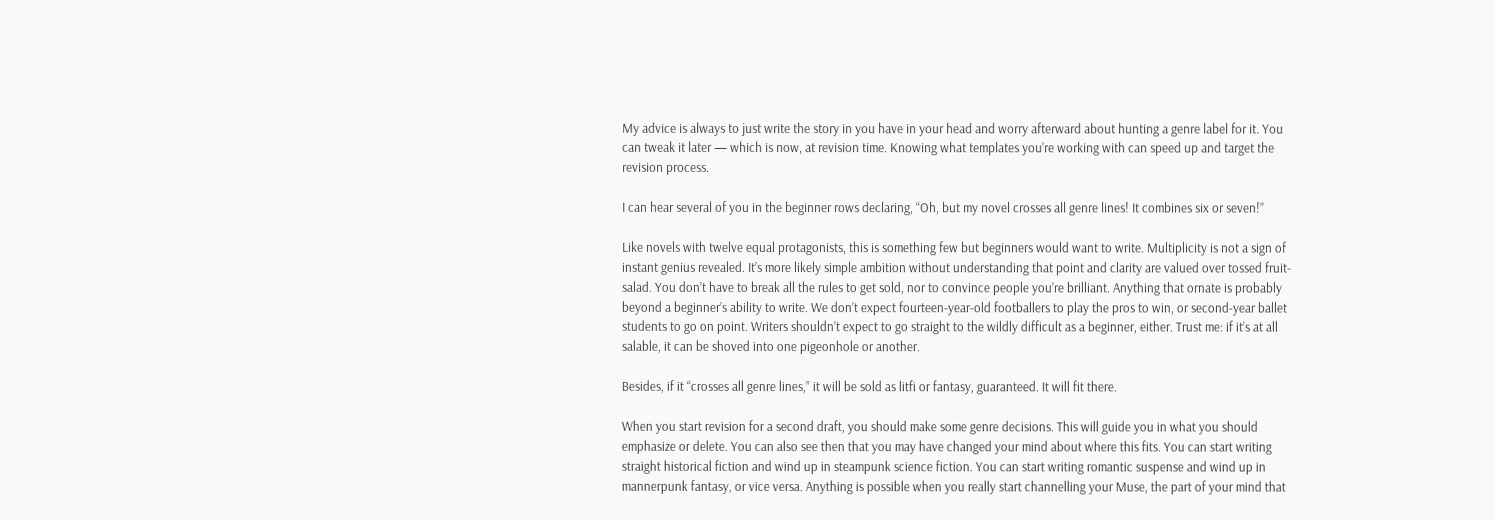My advice is always to just write the story in you have in your head and worry afterward about hunting a genre label for it. You can tweak it later — which is now, at revision time. Knowing what templates you’re working with can speed up and target the revision process.

I can hear several of you in the beginner rows declaring, “Oh, but my novel crosses all genre lines! It combines six or seven!”

Like novels with twelve equal protagonists, this is something few but beginners would want to write. Multiplicity is not a sign of instant genius revealed. It’s more likely simple ambition without understanding that point and clarity are valued over tossed fruit-salad. You don’t have to break all the rules to get sold, nor to convince people you’re brilliant. Anything that ornate is probably beyond a beginner’s ability to write. We don’t expect fourteen-year-old footballers to play the pros to win, or second-year ballet students to go on point. Writers shouldn’t expect to go straight to the wildly difficult as a beginner, either. Trust me: if it’s at all salable, it can be shoved into one pigeonhole or another.

Besides, if it “crosses all genre lines,” it will be sold as litfi or fantasy, guaranteed. It will fit there.

When you start revision for a second draft, you should make some genre decisions. This will guide you in what you should emphasize or delete. You can also see then that you may have changed your mind about where this fits. You can start writing straight historical fiction and wind up in steampunk science fiction. You can start writing romantic suspense and wind up in mannerpunk fantasy, or vice versa. Anything is possible when you really start channelling your Muse, the part of your mind that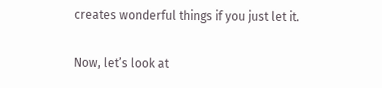creates wonderful things if you just let it.

Now, let’s look at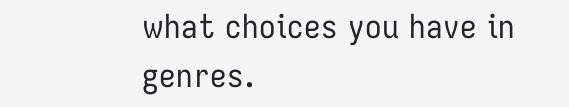what choices you have in genres.